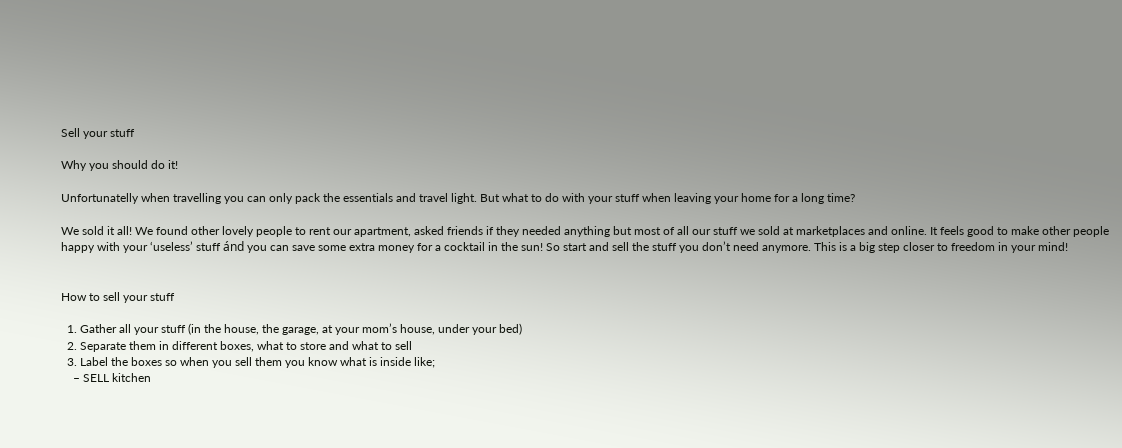Sell your stuff

Why you should do it!

Unfortunatelly when travelling you can only pack the essentials and travel light. But what to do with your stuff when leaving your home for a long time?

We sold it all! We found other lovely people to rent our apartment, asked friends if they needed anything but most of all our stuff we sold at marketplaces and online. It feels good to make other people happy with your ‘useless’ stuff ánd you can save some extra money for a cocktail in the sun! So start and sell the stuff you don’t need anymore. This is a big step closer to freedom in your mind!


How to sell your stuff

  1. Gather all your stuff (in the house, the garage, at your mom’s house, under your bed)
  2. Separate them in different boxes, what to store and what to sell
  3. Label the boxes so when you sell them you know what is inside like;
    – SELL kitchen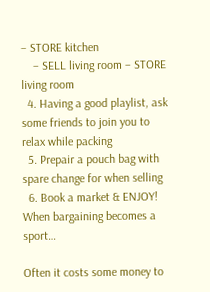– STORE kitchen
    – SELL living room – STORE living room
  4. Having a good playlist, ask some friends to join you to relax while packing
  5. Prepair a pouch bag with spare change for when selling
  6. Book a market & ENJOY!
When bargaining becomes a sport…

Often it costs some money to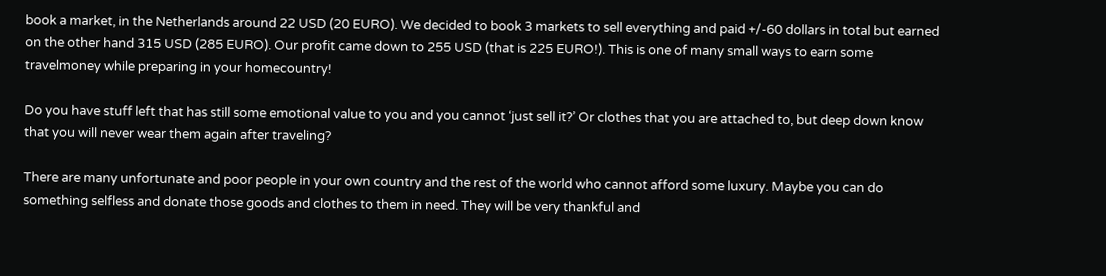book a market, in the Netherlands around 22 USD (20 EURO). We decided to book 3 markets to sell everything and paid +/-60 dollars in total but earned on the other hand 315 USD (285 EURO). Our profit came down to 255 USD (that is 225 EURO!). This is one of many small ways to earn some travelmoney while preparing in your homecountry!

Do you have stuff left that has still some emotional value to you and you cannot ‘just sell it?’ Or clothes that you are attached to, but deep down know that you will never wear them again after traveling?

There are many unfortunate and poor people in your own country and the rest of the world who cannot afford some luxury. Maybe you can do something selfless and donate those goods and clothes to them in need. They will be very thankful and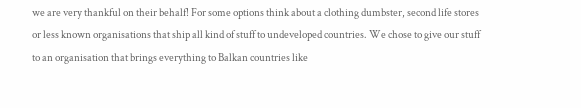we are very thankful on their behalf! For some options think about a clothing dumbster, second life stores or less known organisations that ship all kind of stuff to undeveloped countries. We chose to give our stuff to an organisation that brings everything to Balkan countries like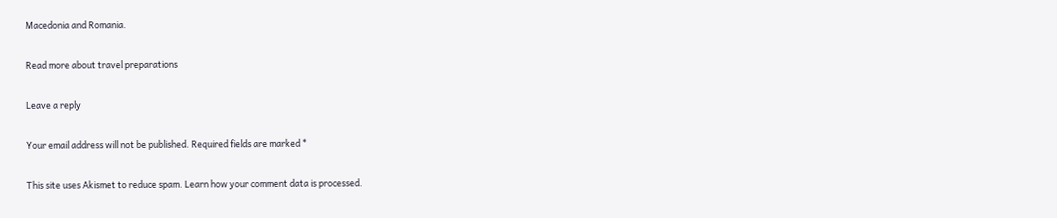Macedonia and Romania.

Read more about travel preparations

Leave a reply

Your email address will not be published. Required fields are marked *

This site uses Akismet to reduce spam. Learn how your comment data is processed.